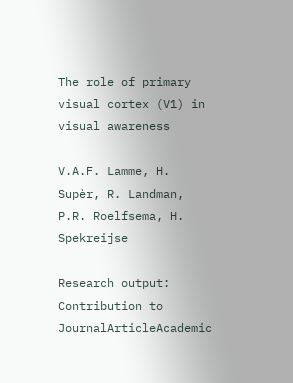The role of primary visual cortex (V1) in visual awareness

V.A.F. Lamme, H. Supèr, R. Landman, P.R. Roelfsema, H. Spekreijse

Research output: Contribution to JournalArticleAcademic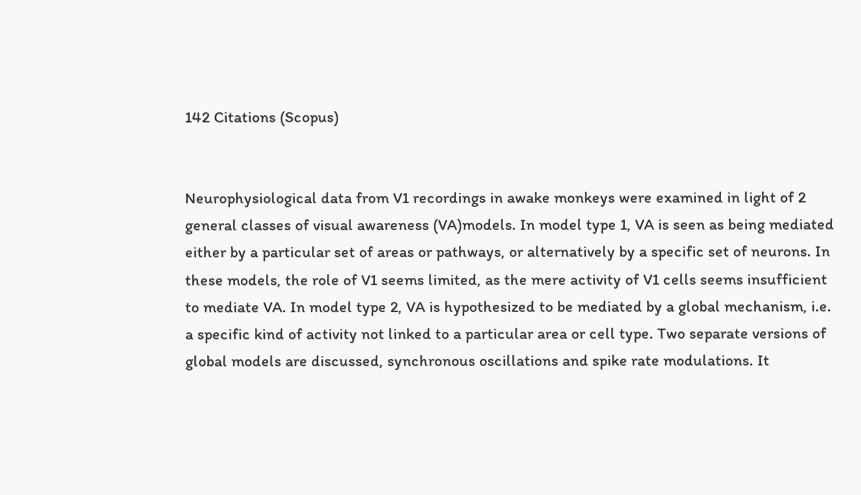142 Citations (Scopus)


Neurophysiological data from V1 recordings in awake monkeys were examined in light of 2 general classes of visual awareness (VA)models. In model type 1, VA is seen as being mediated either by a particular set of areas or pathways, or alternatively by a specific set of neurons. In these models, the role of V1 seems limited, as the mere activity of V1 cells seems insufficient to mediate VA. In model type 2, VA is hypothesized to be mediated by a global mechanism, i.e. a specific kind of activity not linked to a particular area or cell type. Two separate versions of global models are discussed, synchronous oscillations and spike rate modulations. It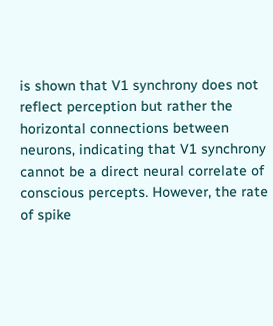is shown that V1 synchrony does not reflect perception but rather the horizontal connections between neurons, indicating that V1 synchrony cannot be a direct neural correlate of conscious percepts. However, the rate of spike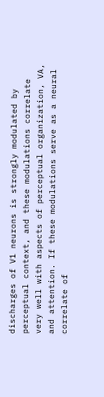discharges of V1 neurons is strongly modulated by perceptual context, and these modulations correlate very well with aspects of perceptual organization, VA, and attention. If these modulations serve as a neural correlate of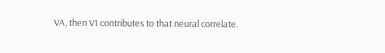VA, then V1 contributes to that neural correlate.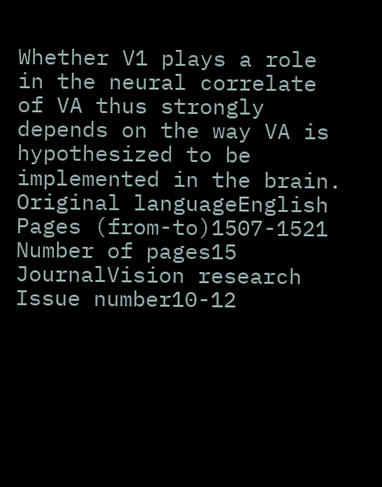Whether V1 plays a role in the neural correlate of VA thus strongly depends on the way VA is hypothesized to be implemented in the brain.
Original languageEnglish
Pages (from-to)1507-1521
Number of pages15
JournalVision research
Issue number10-12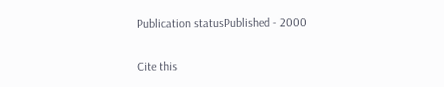Publication statusPublished - 2000

Cite this